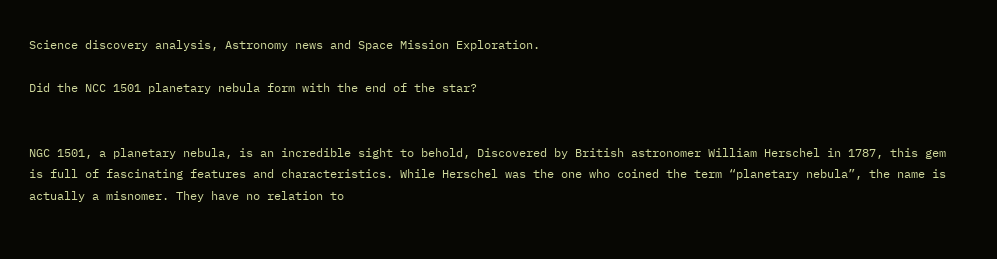Science discovery analysis, Astronomy news and Space Mission Exploration.

Did the NCC 1501 planetary nebula form with the end of the star?


NGC 1501, a planetary nebula, is an incredible sight to behold, Discovered by British astronomer William Herschel in 1787, this gem is full of fascinating features and characteristics. While Herschel was the one who coined the term “planetary nebula”, the name is actually a misnomer. They have no relation to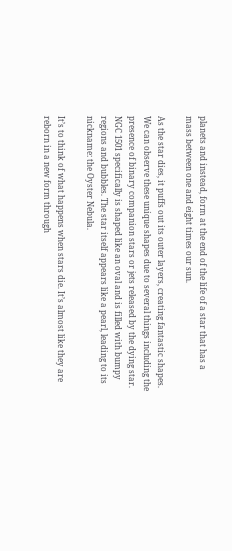planets and instead, form at the end of the life of a star that has a mass between one and eight times our sun.

As the star dies, it puffs out its outer layers, creating fantastic shapes. We can observe these unique shapes due to several things including the presence of binary companion stars or jets released by the dying star. NGC 1501 specifically is shaped like an oval and is filled with bumpy regions and bubbles. The star itself appears like a pearl, leading to its nickname: the Oyster Nebula.

It’s to think of what happens when stars die. It’s almost like they are reborn in a new form through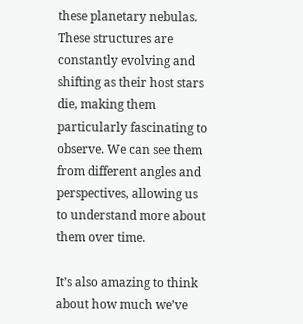these planetary nebulas. These structures are constantly evolving and shifting as their host stars die, making them particularly fascinating to observe. We can see them from different angles and perspectives, allowing us to understand more about them over time.

It’s also amazing to think about how much we’ve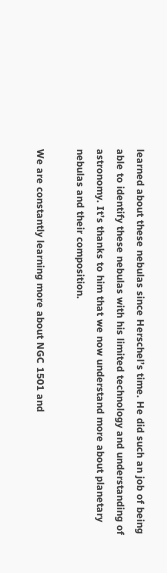learned about these nebulas since Herschel’s time. He did such an job of being able to identify these nebulas with his limited technology and understanding of astronomy. It’s thanks to him that we now understand more about planetary nebulas and their composition.

We are constantly learning more about NGC 1501 and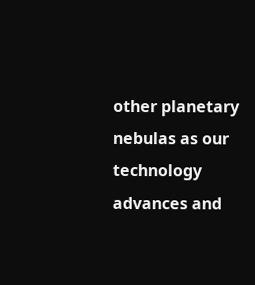other planetary nebulas as our technology advances and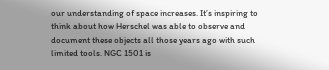our understanding of space increases. It’s inspiring to think about how Herschel was able to observe and document these objects all those years ago with such limited tools. NGC 1501 is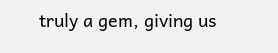truly a gem, giving us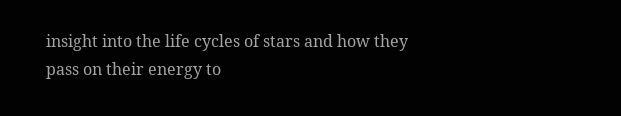insight into the life cycles of stars and how they pass on their energy to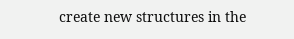create new structures in the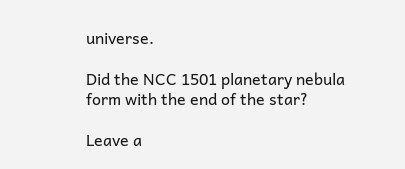universe.

Did the NCC 1501 planetary nebula form with the end of the star?

Leave a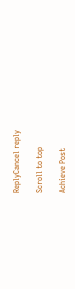ReplyCancel reply

Scroll to top

Achieve Post